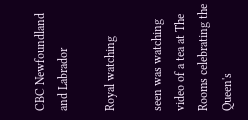CBC Newfoundland and Labrador

Royal watching

seen was watching video of a tea at The Rooms celebrating the Queen's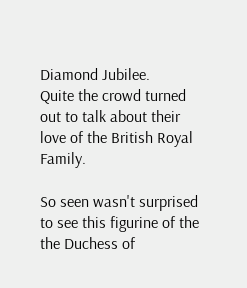Diamond Jubilee.
Quite the crowd turned out to talk about their love of the British Royal Family.

So seen wasn't surprised to see this figurine of the the Duchess of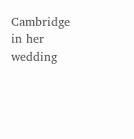Cambridge in her wedding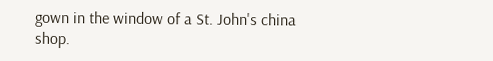gown in the window of a St. John's china shop.